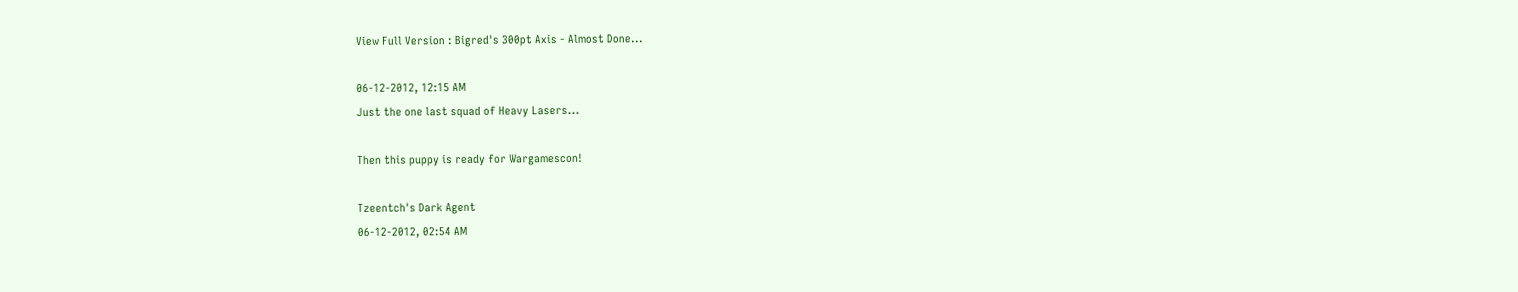View Full Version : Bigred's 300pt Axis - Almost Done...

06-12-2012, 12:15 AM
Just the one last squad of Heavy Lasers...

Then this puppy is ready for Wargamescon!

Tzeentch's Dark Agent
06-12-2012, 02:54 AM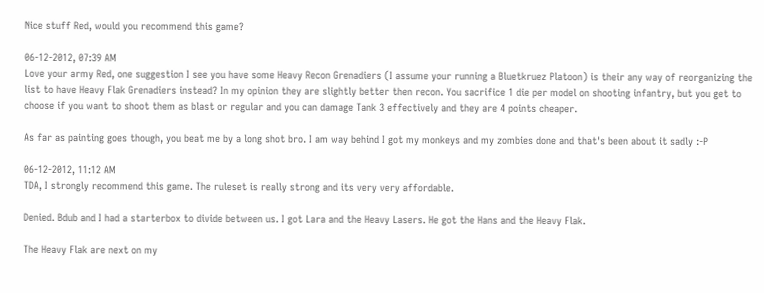Nice stuff Red, would you recommend this game?

06-12-2012, 07:39 AM
Love your army Red, one suggestion I see you have some Heavy Recon Grenadiers (I assume your running a Bluetkruez Platoon) is their any way of reorganizing the list to have Heavy Flak Grenadiers instead? In my opinion they are slightly better then recon. You sacrifice 1 die per model on shooting infantry, but you get to choose if you want to shoot them as blast or regular and you can damage Tank 3 effectively and they are 4 points cheaper.

As far as painting goes though, you beat me by a long shot bro. I am way behind I got my monkeys and my zombies done and that's been about it sadly :-P

06-12-2012, 11:12 AM
TDA, I strongly recommend this game. The ruleset is really strong and its very very affordable.

Denied. Bdub and I had a starterbox to divide between us. I got Lara and the Heavy Lasers. He got the Hans and the Heavy Flak.

The Heavy Flak are next on my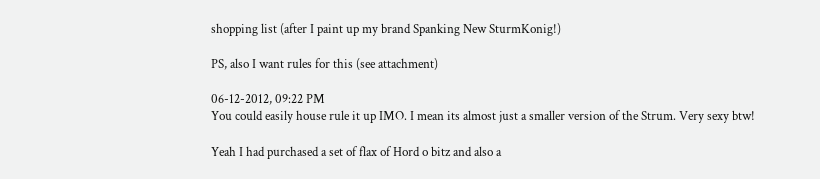shopping list (after I paint up my brand Spanking New SturmKonig!)

PS, also I want rules for this (see attachment)

06-12-2012, 09:22 PM
You could easily house rule it up IMO. I mean its almost just a smaller version of the Strum. Very sexy btw!

Yeah I had purchased a set of flax of Hord o bitz and also a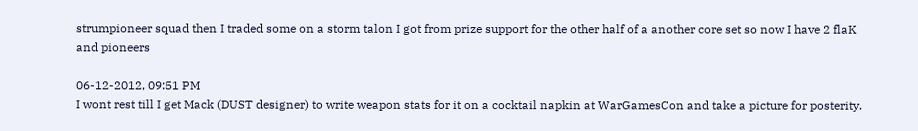strumpioneer squad then I traded some on a storm talon I got from prize support for the other half of a another core set so now I have 2 flaK and pioneers

06-12-2012, 09:51 PM
I wont rest till I get Mack (DUST designer) to write weapon stats for it on a cocktail napkin at WarGamesCon and take a picture for posterity.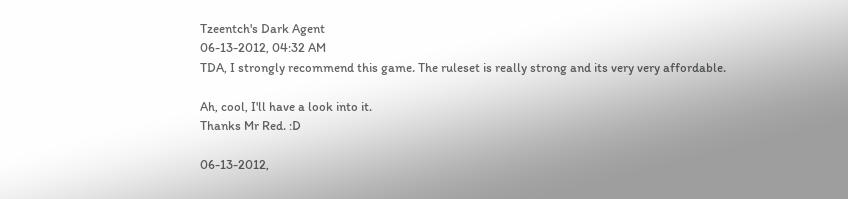Tzeentch's Dark Agent
06-13-2012, 04:32 AM
TDA, I strongly recommend this game. The ruleset is really strong and its very very affordable.

Ah, cool, I'll have a look into it.
Thanks Mr Red. :D

06-13-2012,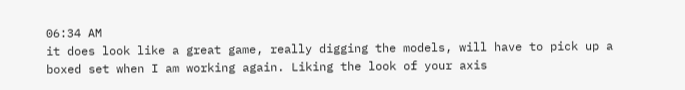06:34 AM
it does look like a great game, really digging the models, will have to pick up a boxed set when I am working again. Liking the look of your axis